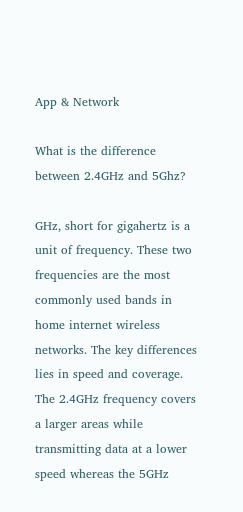App & Network

What is the difference between 2.4GHz and 5Ghz?

GHz, short for gigahertz is a unit of frequency. These two frequencies are the most commonly used bands in home internet wireless networks. The key differences lies in speed and coverage. The 2.4GHz frequency covers a larger areas while transmitting data at a lower speed whereas the 5GHz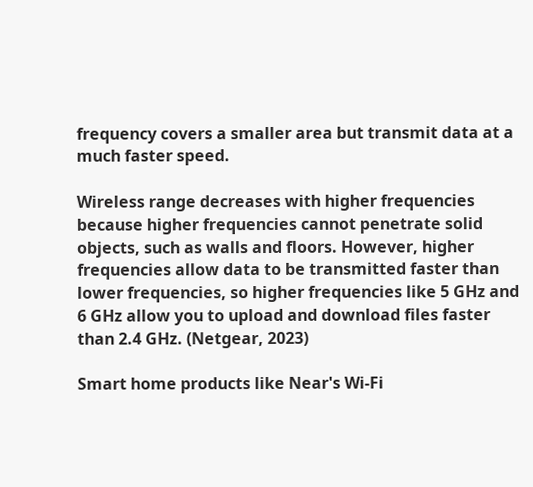frequency covers a smaller area but transmit data at a much faster speed.

Wireless range decreases with higher frequencies because higher frequencies cannot penetrate solid objects, such as walls and floors. However, higher frequencies allow data to be transmitted faster than lower frequencies, so higher frequencies like 5 GHz and 6 GHz allow you to upload and download files faster than 2.4 GHz. (Netgear, 2023)

Smart home products like Near's Wi-Fi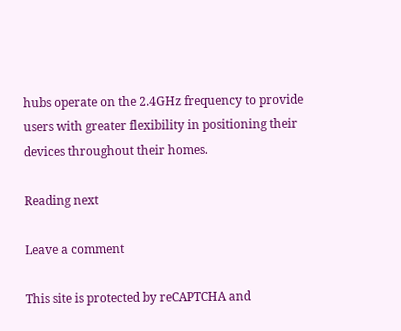hubs operate on the 2.4GHz frequency to provide users with greater flexibility in positioning their devices throughout their homes.

Reading next

Leave a comment

This site is protected by reCAPTCHA and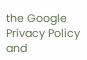the Google Privacy Policy and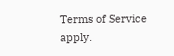Terms of Service apply.